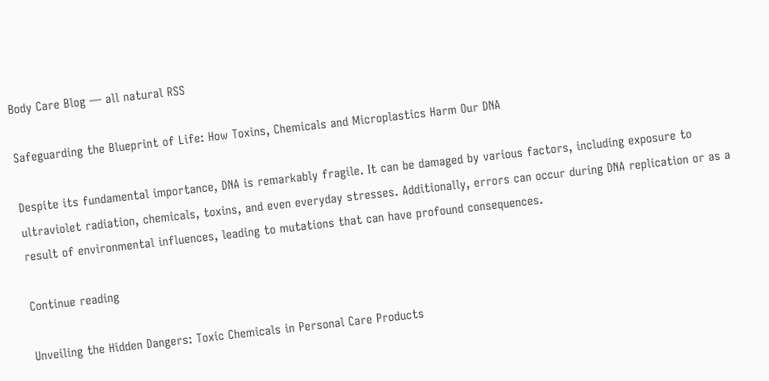Body Care Blog — all natural RSS

Safeguarding the Blueprint of Life: How Toxins, Chemicals and Microplastics Harm Our DNA

Despite its fundamental importance, DNA is remarkably fragile. It can be damaged by various factors, including exposure to ultraviolet radiation, chemicals, toxins, and even everyday stresses. Additionally, errors can occur during DNA replication or as a result of environmental influences, leading to mutations that can have profound consequences.

Continue reading

Unveiling the Hidden Dangers: Toxic Chemicals in Personal Care Products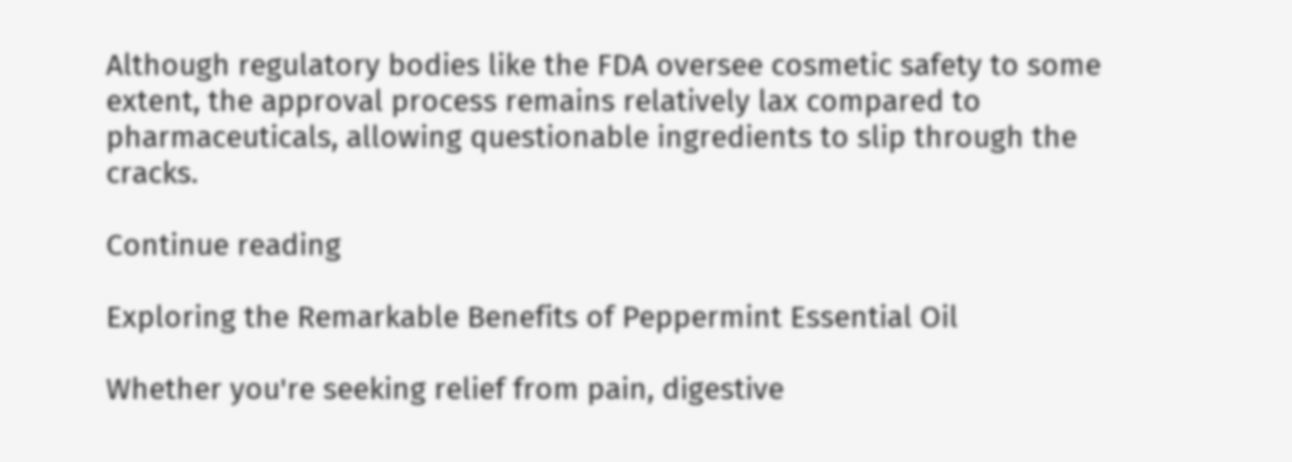Although regulatory bodies like the FDA oversee cosmetic safety to some extent, the approval process remains relatively lax compared to pharmaceuticals, allowing questionable ingredients to slip through the cracks.

Continue reading

Exploring the Remarkable Benefits of Peppermint Essential Oil

Whether you're seeking relief from pain, digestive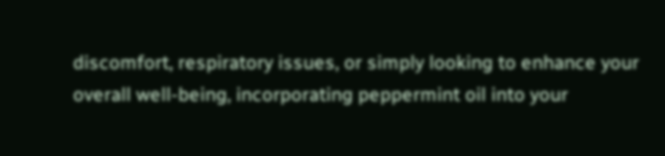discomfort, respiratory issues, or simply looking to enhance your overall well-being, incorporating peppermint oil into your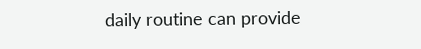daily routine can provide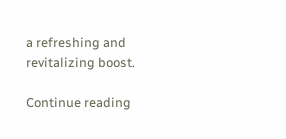a refreshing and revitalizing boost.

Continue reading